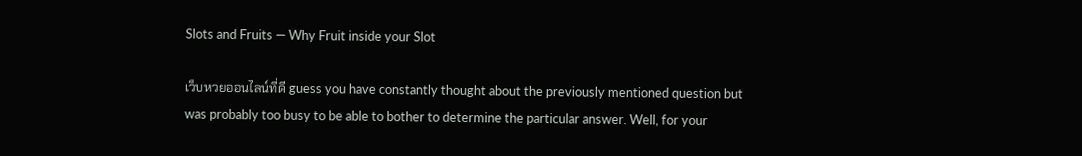Slots and Fruits — Why Fruit inside your Slot

เว็บหวยออนไลน์ที่ดี guess you have constantly thought about the previously mentioned question but was probably too busy to be able to bother to determine the particular answer. Well, for your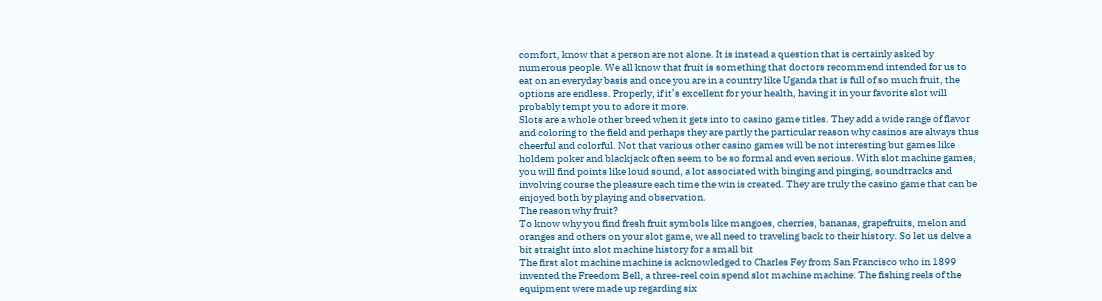comfort, know that a person are not alone. It is instead a question that is certainly asked by numerous people. We all know that fruit is something that doctors recommend intended for us to eat on an everyday basis and once you are in a country like Uganda that is full of so much fruit, the options are endless. Properly, if it’s excellent for your health, having it in your favorite slot will probably tempt you to adore it more.
Slots are a whole other breed when it gets into to casino game titles. They add a wide range of flavor and coloring to the field and perhaps they are partly the particular reason why casinos are always thus cheerful and colorful. Not that various other casino games will be not interesting but games like holdem poker and blackjack often seem to be so formal and even serious. With slot machine games, you will find points like loud sound, a lot associated with binging and pinging, soundtracks and involving course the pleasure each time the win is created. They are truly the casino game that can be enjoyed both by playing and observation.
The reason why fruit?
To know why you find fresh fruit symbols like mangoes, cherries, bananas, grapefruits, melon and oranges and others on your slot game, we all need to traveling back to their history. So let us delve a bit straight into slot machine history for a small bit
The first slot machine machine is acknowledged to Charles Fey from San Francisco who in 1899 invented the Freedom Bell, a three-reel coin spend slot machine machine. The fishing reels of the equipment were made up regarding six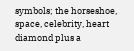symbols; the horseshoe, space, celebrity, heart diamond plus a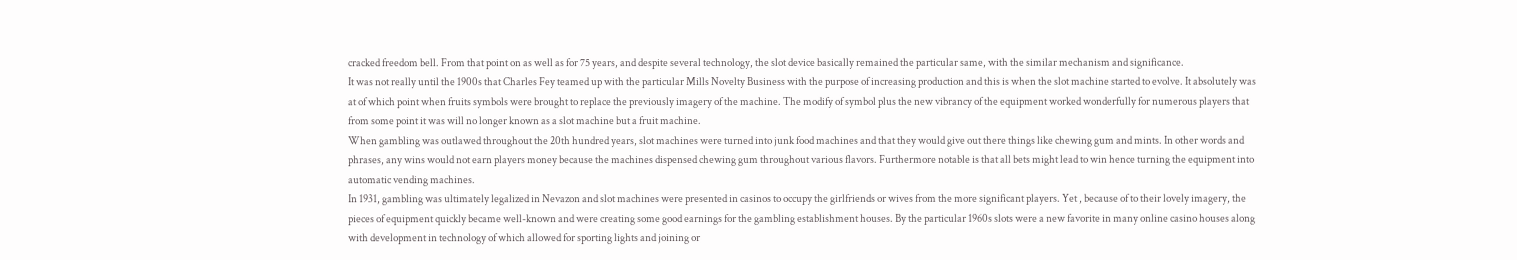cracked freedom bell. From that point on as well as for 75 years, and despite several technology, the slot device basically remained the particular same, with the similar mechanism and significance.
It was not really until the 1900s that Charles Fey teamed up with the particular Mills Novelty Business with the purpose of increasing production and this is when the slot machine started to evolve. It absolutely was at of which point when fruits symbols were brought to replace the previously imagery of the machine. The modify of symbol plus the new vibrancy of the equipment worked wonderfully for numerous players that from some point it was will no longer known as a slot machine but a fruit machine.
When gambling was outlawed throughout the 20th hundred years, slot machines were turned into junk food machines and that they would give out there things like chewing gum and mints. In other words and phrases, any wins would not earn players money because the machines dispensed chewing gum throughout various flavors. Furthermore notable is that all bets might lead to win hence turning the equipment into automatic vending machines.
In 1931, gambling was ultimately legalized in Nevazon and slot machines were presented in casinos to occupy the girlfriends or wives from the more significant players. Yet , because of to their lovely imagery, the pieces of equipment quickly became well-known and were creating some good earnings for the gambling establishment houses. By the particular 1960s slots were a new favorite in many online casino houses along with development in technology of which allowed for sporting lights and joining or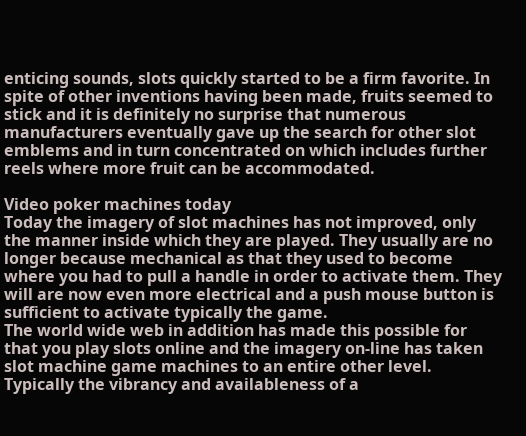enticing sounds, slots quickly started to be a firm favorite. In spite of other inventions having been made, fruits seemed to stick and it is definitely no surprise that numerous manufacturers eventually gave up the search for other slot emblems and in turn concentrated on which includes further reels where more fruit can be accommodated.

Video poker machines today
Today the imagery of slot machines has not improved, only the manner inside which they are played. They usually are no longer because mechanical as that they used to become where you had to pull a handle in order to activate them. They will are now even more electrical and a push mouse button is sufficient to activate typically the game.
The world wide web in addition has made this possible for that you play slots online and the imagery on-line has taken slot machine game machines to an entire other level. Typically the vibrancy and availableness of a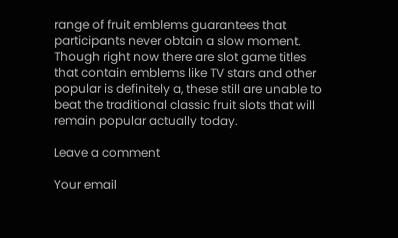range of fruit emblems guarantees that participants never obtain a slow moment. Though right now there are slot game titles that contain emblems like TV stars and other popular is definitely a, these still are unable to beat the traditional classic fruit slots that will remain popular actually today.

Leave a comment

Your email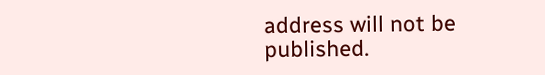address will not be published.